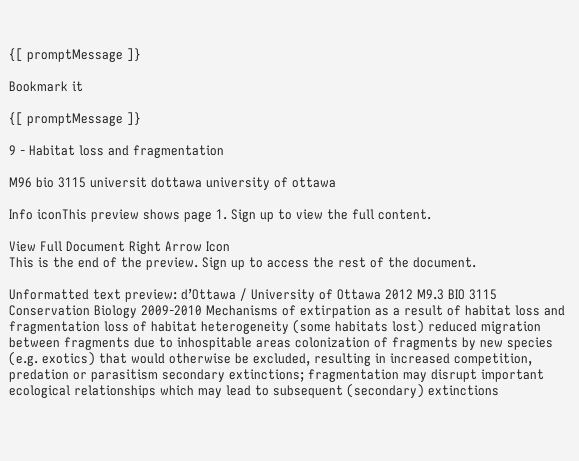{[ promptMessage ]}

Bookmark it

{[ promptMessage ]}

9 - Habitat loss and fragmentation

M96 bio 3115 universit dottawa university of ottawa

Info iconThis preview shows page 1. Sign up to view the full content.

View Full Document Right Arrow Icon
This is the end of the preview. Sign up to access the rest of the document.

Unformatted text preview: d’Ottawa / University of Ottawa 2012 M9.3 BIO 3115 Conservation Biology 2009-2010 Mechanisms of extirpation as a result of habitat loss and fragmentation loss of habitat heterogeneity (some habitats lost) reduced migration between fragments due to inhospitable areas colonization of fragments by new species (e.g. exotics) that would otherwise be excluded, resulting in increased competition, predation or parasitism secondary extinctions; fragmentation may disrupt important ecological relationships which may lead to subsequent (secondary) extinctions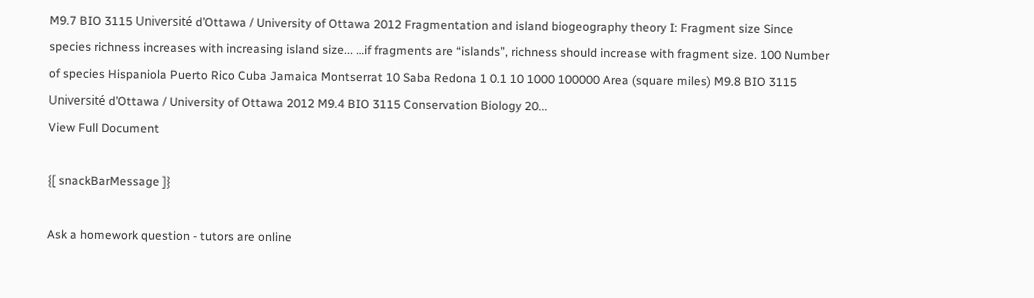M9.7 BIO 3115 Université d’Ottawa / University of Ottawa 2012 Fragmentation and island biogeography theory I: Fragment size Since species richness increases with increasing island size... …if fragments are “islands”, richness should increase with fragment size. 100 Number of species Hispaniola Puerto Rico Cuba Jamaica Montserrat 10 Saba Redona 1 0.1 10 1000 100000 Area (square miles) M9.8 BIO 3115 Université d’Ottawa / University of Ottawa 2012 M9.4 BIO 3115 Conservation Biology 20...
View Full Document

{[ snackBarMessage ]}

Ask a homework question - tutors are online